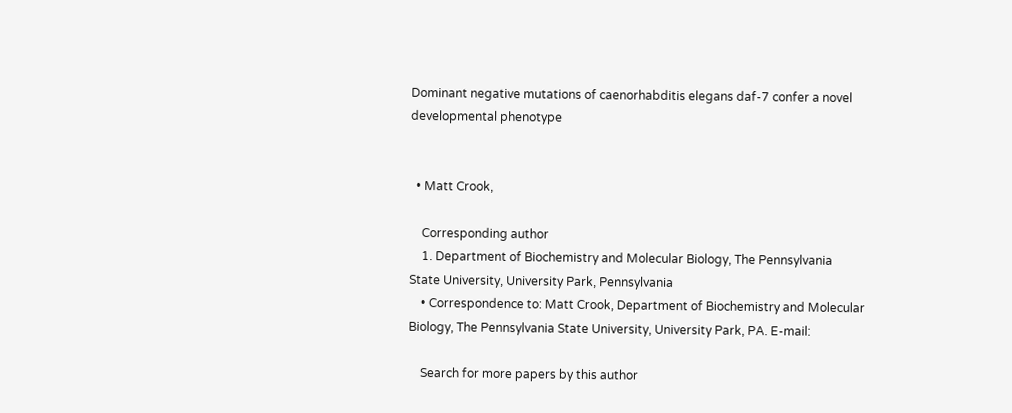Dominant negative mutations of caenorhabditis elegans daf-7 confer a novel developmental phenotype


  • Matt Crook,

    Corresponding author
    1. Department of Biochemistry and Molecular Biology, The Pennsylvania State University, University Park, Pennsylvania
    • Correspondence to: Matt Crook, Department of Biochemistry and Molecular Biology, The Pennsylvania State University, University Park, PA. E-mail:

    Search for more papers by this author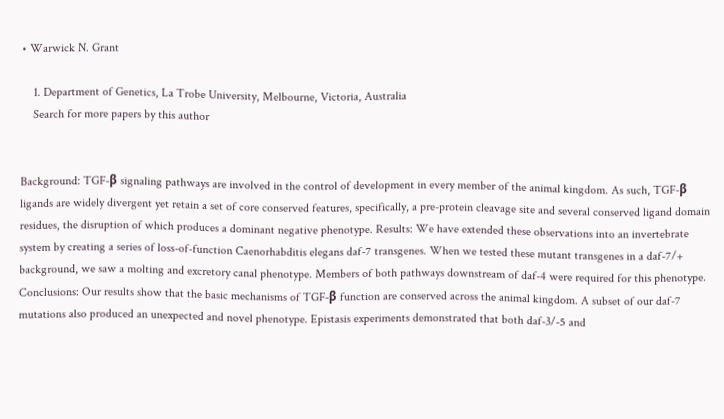• Warwick N. Grant

    1. Department of Genetics, La Trobe University, Melbourne, Victoria, Australia
    Search for more papers by this author


Background: TGF-β signaling pathways are involved in the control of development in every member of the animal kingdom. As such, TGF-β ligands are widely divergent yet retain a set of core conserved features, specifically, a pre-protein cleavage site and several conserved ligand domain residues, the disruption of which produces a dominant negative phenotype. Results: We have extended these observations into an invertebrate system by creating a series of loss-of-function Caenorhabditis elegans daf-7 transgenes. When we tested these mutant transgenes in a daf-7/+ background, we saw a molting and excretory canal phenotype. Members of both pathways downstream of daf-4 were required for this phenotype. Conclusions: Our results show that the basic mechanisms of TGF-β function are conserved across the animal kingdom. A subset of our daf-7 mutations also produced an unexpected and novel phenotype. Epistasis experiments demonstrated that both daf-3/-5 and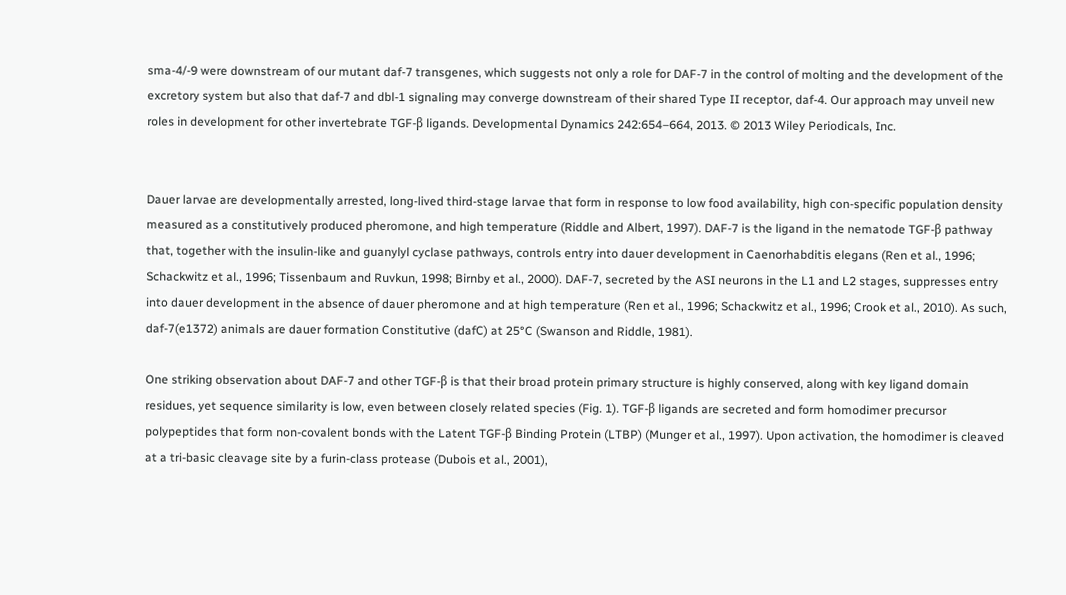sma-4/-9 were downstream of our mutant daf-7 transgenes, which suggests not only a role for DAF-7 in the control of molting and the development of the excretory system but also that daf-7 and dbl-1 signaling may converge downstream of their shared Type II receptor, daf-4. Our approach may unveil new roles in development for other invertebrate TGF-β ligands. Developmental Dynamics 242:654–664, 2013. © 2013 Wiley Periodicals, Inc.


Dauer larvae are developmentally arrested, long-lived third-stage larvae that form in response to low food availability, high con-specific population density measured as a constitutively produced pheromone, and high temperature (Riddle and Albert, 1997). DAF-7 is the ligand in the nematode TGF-β pathway that, together with the insulin-like and guanylyl cyclase pathways, controls entry into dauer development in Caenorhabditis elegans (Ren et al., 1996; Schackwitz et al., 1996; Tissenbaum and Ruvkun, 1998; Birnby et al., 2000). DAF-7, secreted by the ASI neurons in the L1 and L2 stages, suppresses entry into dauer development in the absence of dauer pheromone and at high temperature (Ren et al., 1996; Schackwitz et al., 1996; Crook et al., 2010). As such, daf-7(e1372) animals are dauer formation Constitutive (dafC) at 25°C (Swanson and Riddle, 1981).

One striking observation about DAF-7 and other TGF-β is that their broad protein primary structure is highly conserved, along with key ligand domain residues, yet sequence similarity is low, even between closely related species (Fig. 1). TGF-β ligands are secreted and form homodimer precursor polypeptides that form non-covalent bonds with the Latent TGF-β Binding Protein (LTBP) (Munger et al., 1997). Upon activation, the homodimer is cleaved at a tri-basic cleavage site by a furin-class protease (Dubois et al., 2001),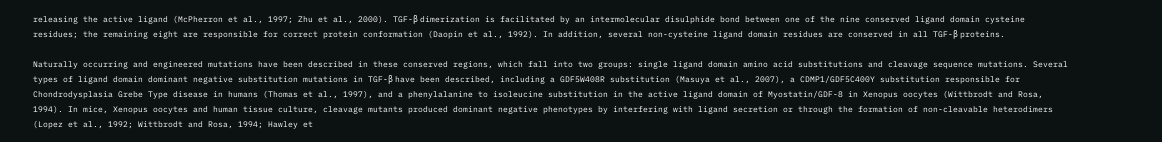releasing the active ligand (McPherron et al., 1997; Zhu et al., 2000). TGF-β dimerization is facilitated by an intermolecular disulphide bond between one of the nine conserved ligand domain cysteine residues; the remaining eight are responsible for correct protein conformation (Daopin et al., 1992). In addition, several non-cysteine ligand domain residues are conserved in all TGF-β proteins.

Naturally occurring and engineered mutations have been described in these conserved regions, which fall into two groups: single ligand domain amino acid substitutions and cleavage sequence mutations. Several types of ligand domain dominant negative substitution mutations in TGF-β have been described, including a GDF5W408R substitution (Masuya et al., 2007), a CDMP1/GDF5C400Y substitution responsible for Chondrodysplasia Grebe Type disease in humans (Thomas et al., 1997), and a phenylalanine to isoleucine substitution in the active ligand domain of Myostatin/GDF-8 in Xenopus oocytes (Wittbrodt and Rosa, 1994). In mice, Xenopus oocytes and human tissue culture, cleavage mutants produced dominant negative phenotypes by interfering with ligand secretion or through the formation of non-cleavable heterodimers (Lopez et al., 1992; Wittbrodt and Rosa, 1994; Hawley et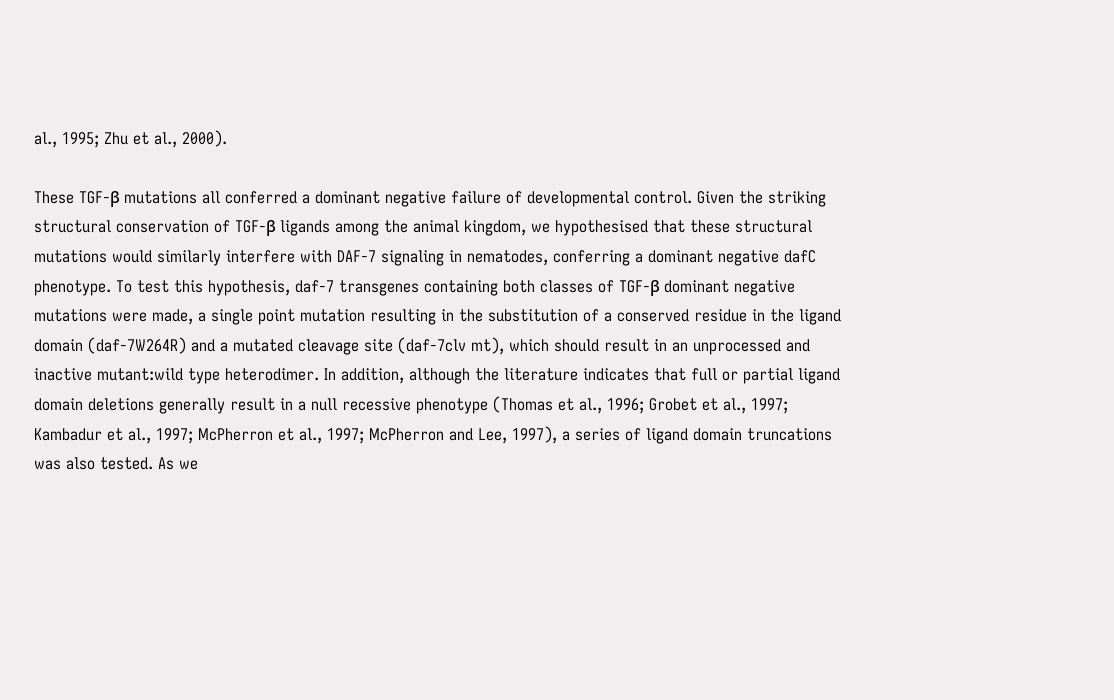al., 1995; Zhu et al., 2000).

These TGF-β mutations all conferred a dominant negative failure of developmental control. Given the striking structural conservation of TGF-β ligands among the animal kingdom, we hypothesised that these structural mutations would similarly interfere with DAF-7 signaling in nematodes, conferring a dominant negative dafC phenotype. To test this hypothesis, daf-7 transgenes containing both classes of TGF-β dominant negative mutations were made, a single point mutation resulting in the substitution of a conserved residue in the ligand domain (daf-7W264R) and a mutated cleavage site (daf-7clv mt), which should result in an unprocessed and inactive mutant:wild type heterodimer. In addition, although the literature indicates that full or partial ligand domain deletions generally result in a null recessive phenotype (Thomas et al., 1996; Grobet et al., 1997; Kambadur et al., 1997; McPherron et al., 1997; McPherron and Lee, 1997), a series of ligand domain truncations was also tested. As we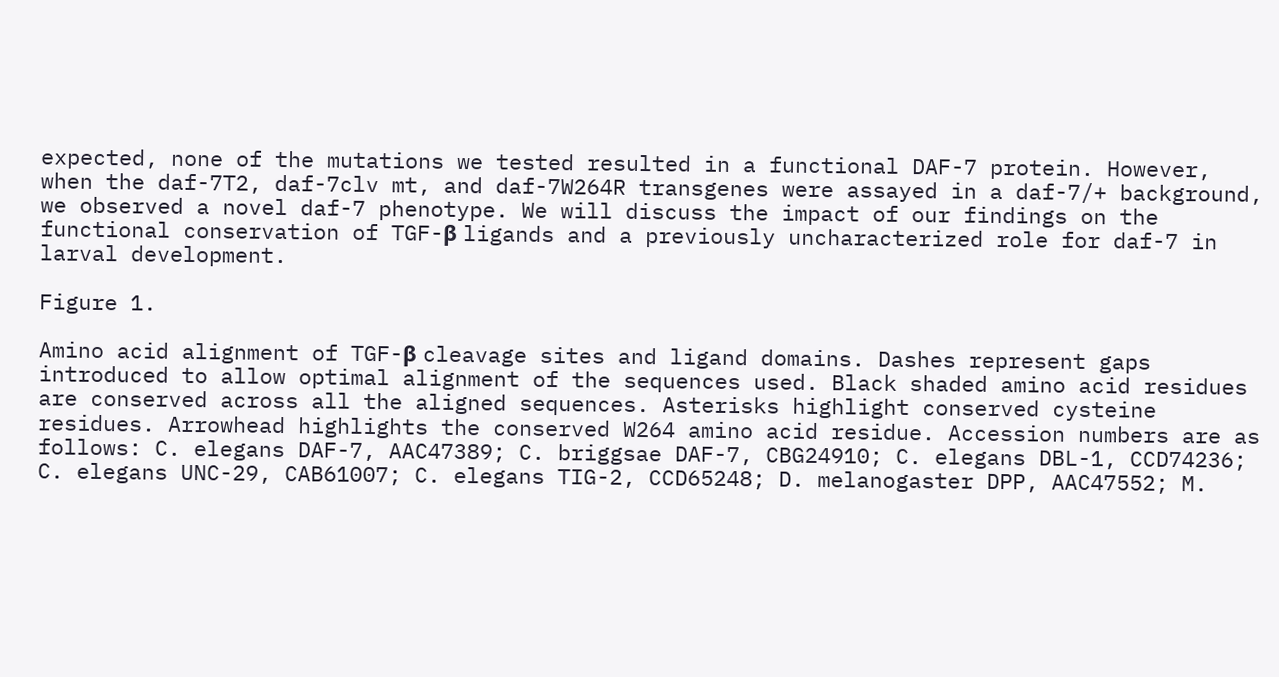expected, none of the mutations we tested resulted in a functional DAF-7 protein. However, when the daf-7T2, daf-7clv mt, and daf-7W264R transgenes were assayed in a daf-7/+ background, we observed a novel daf-7 phenotype. We will discuss the impact of our findings on the functional conservation of TGF-β ligands and a previously uncharacterized role for daf-7 in larval development.

Figure 1.

Amino acid alignment of TGF-β cleavage sites and ligand domains. Dashes represent gaps introduced to allow optimal alignment of the sequences used. Black shaded amino acid residues are conserved across all the aligned sequences. Asterisks highlight conserved cysteine residues. Arrowhead highlights the conserved W264 amino acid residue. Accession numbers are as follows: C. elegans DAF-7, AAC47389; C. briggsae DAF-7, CBG24910; C. elegans DBL-1, CCD74236; C. elegans UNC-29, CAB61007; C. elegans TIG-2, CCD65248; D. melanogaster DPP, AAC47552; M.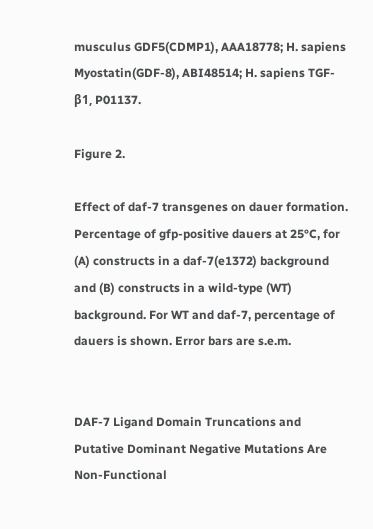musculus GDF5(CDMP1), AAA18778; H. sapiens Myostatin(GDF-8), ABI48514; H. sapiens TGF-β1, P01137.

Figure 2.

Effect of daf-7 transgenes on dauer formation. Percentage of gfp-positive dauers at 25°C, for (A) constructs in a daf-7(e1372) background and (B) constructs in a wild-type (WT) background. For WT and daf-7, percentage of dauers is shown. Error bars are s.e.m.


DAF-7 Ligand Domain Truncations and Putative Dominant Negative Mutations Are Non-Functional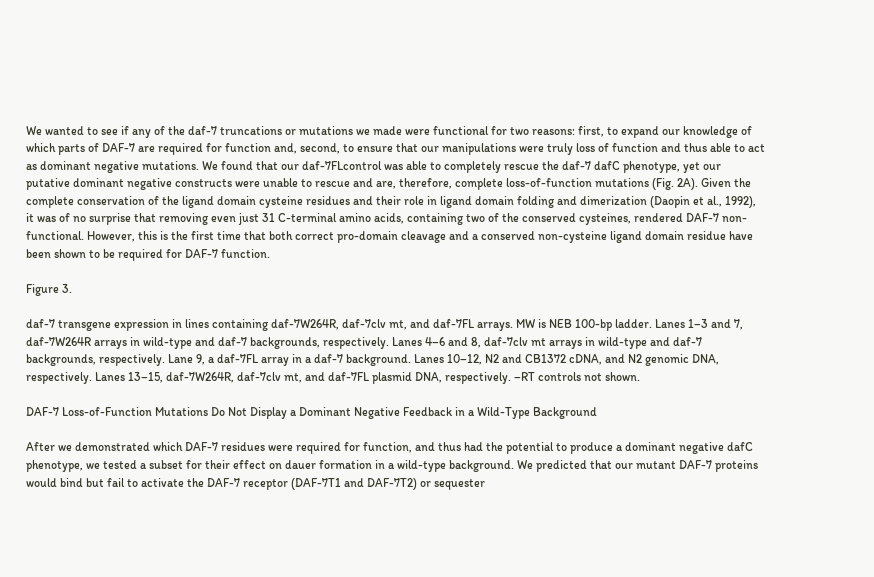We wanted to see if any of the daf-7 truncations or mutations we made were functional for two reasons: first, to expand our knowledge of which parts of DAF-7 are required for function and, second, to ensure that our manipulations were truly loss of function and thus able to act as dominant negative mutations. We found that our daf-7FLcontrol was able to completely rescue the daf-7 dafC phenotype, yet our putative dominant negative constructs were unable to rescue and are, therefore, complete loss-of-function mutations (Fig. 2A). Given the complete conservation of the ligand domain cysteine residues and their role in ligand domain folding and dimerization (Daopin et al., 1992), it was of no surprise that removing even just 31 C-terminal amino acids, containing two of the conserved cysteines, rendered DAF-7 non-functional. However, this is the first time that both correct pro-domain cleavage and a conserved non-cysteine ligand domain residue have been shown to be required for DAF-7 function.

Figure 3.

daf-7 transgene expression in lines containing daf-7W264R, daf-7clv mt, and daf-7FL arrays. MW is NEB 100-bp ladder. Lanes 1–3 and 7, daf-7W264R arrays in wild-type and daf-7 backgrounds, respectively. Lanes 4–6 and 8, daf-7clv mt arrays in wild-type and daf-7 backgrounds, respectively. Lane 9, a daf-7FL array in a daf-7 background. Lanes 10–12, N2 and CB1372 cDNA, and N2 genomic DNA, respectively. Lanes 13–15, daf-7W264R, daf-7clv mt, and daf-7FL plasmid DNA, respectively. –RT controls not shown.

DAF-7 Loss-of-Function Mutations Do Not Display a Dominant Negative Feedback in a Wild-Type Background

After we demonstrated which DAF-7 residues were required for function, and thus had the potential to produce a dominant negative dafC phenotype, we tested a subset for their effect on dauer formation in a wild-type background. We predicted that our mutant DAF-7 proteins would bind but fail to activate the DAF-7 receptor (DAF-7T1 and DAF-7T2) or sequester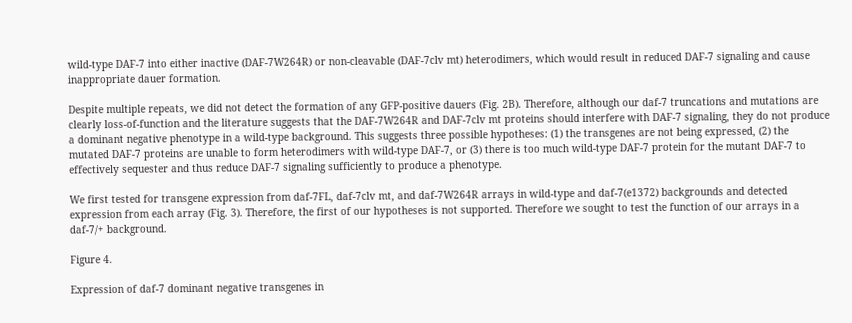wild-type DAF-7 into either inactive (DAF-7W264R) or non-cleavable (DAF-7clv mt) heterodimers, which would result in reduced DAF-7 signaling and cause inappropriate dauer formation.

Despite multiple repeats, we did not detect the formation of any GFP-positive dauers (Fig. 2B). Therefore, although our daf-7 truncations and mutations are clearly loss-of-function and the literature suggests that the DAF-7W264R and DAF-7clv mt proteins should interfere with DAF-7 signaling, they do not produce a dominant negative phenotype in a wild-type background. This suggests three possible hypotheses: (1) the transgenes are not being expressed, (2) the mutated DAF-7 proteins are unable to form heterodimers with wild-type DAF-7, or (3) there is too much wild-type DAF-7 protein for the mutant DAF-7 to effectively sequester and thus reduce DAF-7 signaling sufficiently to produce a phenotype.

We first tested for transgene expression from daf-7FL, daf-7clv mt, and daf-7W264R arrays in wild-type and daf-7(e1372) backgrounds and detected expression from each array (Fig. 3). Therefore, the first of our hypotheses is not supported. Therefore we sought to test the function of our arrays in a daf-7/+ background.

Figure 4.

Expression of daf-7 dominant negative transgenes in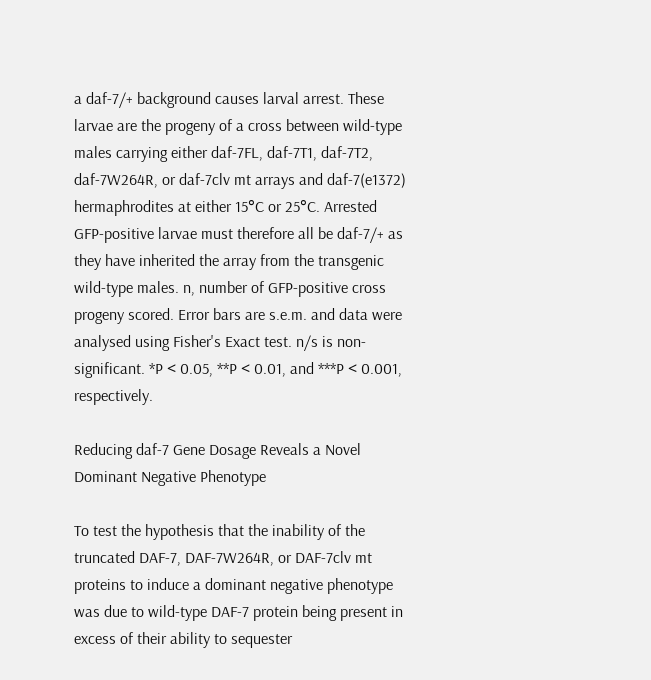a daf-7/+ background causes larval arrest. These larvae are the progeny of a cross between wild-type males carrying either daf-7FL, daf-7T1, daf-7T2, daf-7W264R, or daf-7clv mt arrays and daf-7(e1372) hermaphrodites at either 15°C or 25°C. Arrested GFP-positive larvae must therefore all be daf-7/+ as they have inherited the array from the transgenic wild-type males. n, number of GFP-positive cross progeny scored. Error bars are s.e.m. and data were analysed using Fisher's Exact test. n/s is non-significant. *P < 0.05, **P < 0.01, and ***P < 0.001, respectively.

Reducing daf-7 Gene Dosage Reveals a Novel Dominant Negative Phenotype

To test the hypothesis that the inability of the truncated DAF-7, DAF-7W264R, or DAF-7clv mt proteins to induce a dominant negative phenotype was due to wild-type DAF-7 protein being present in excess of their ability to sequester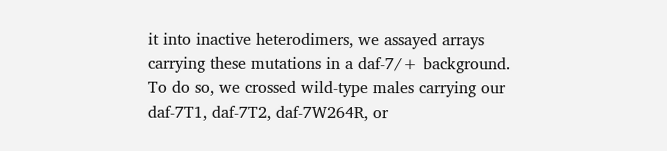it into inactive heterodimers, we assayed arrays carrying these mutations in a daf-7/+ background. To do so, we crossed wild-type males carrying our daf-7T1, daf-7T2, daf-7W264R, or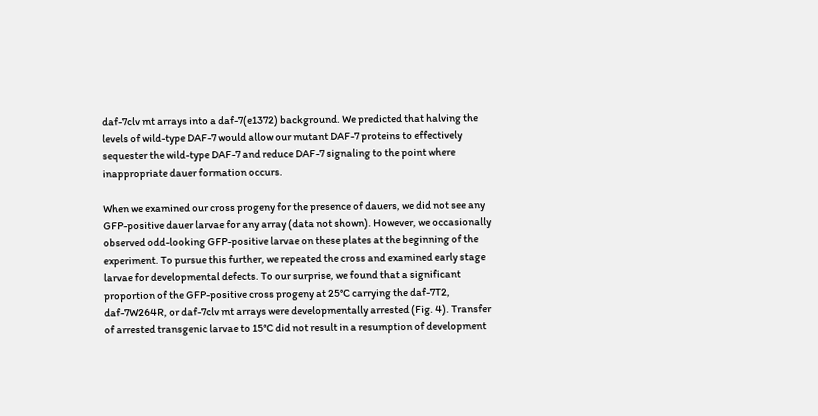daf-7clv mt arrays into a daf-7(e1372) background. We predicted that halving the levels of wild-type DAF-7 would allow our mutant DAF-7 proteins to effectively sequester the wild-type DAF-7 and reduce DAF-7 signaling to the point where inappropriate dauer formation occurs.

When we examined our cross progeny for the presence of dauers, we did not see any GFP-positive dauer larvae for any array (data not shown). However, we occasionally observed odd-looking GFP-positive larvae on these plates at the beginning of the experiment. To pursue this further, we repeated the cross and examined early stage larvae for developmental defects. To our surprise, we found that a significant proportion of the GFP-positive cross progeny at 25°C carrying the daf-7T2, daf-7W264R, or daf-7clv mt arrays were developmentally arrested (Fig. 4). Transfer of arrested transgenic larvae to 15°C did not result in a resumption of development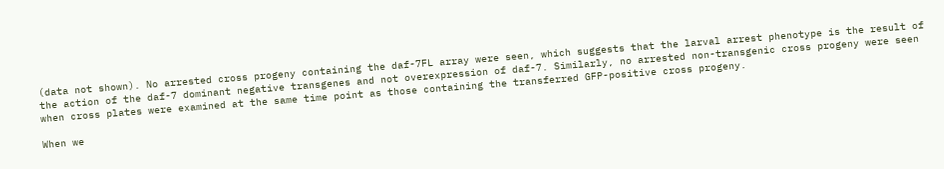(data not shown). No arrested cross progeny containing the daf-7FL array were seen, which suggests that the larval arrest phenotype is the result of the action of the daf-7 dominant negative transgenes and not overexpression of daf-7. Similarly, no arrested non-transgenic cross progeny were seen when cross plates were examined at the same time point as those containing the transferred GFP-positive cross progeny.

When we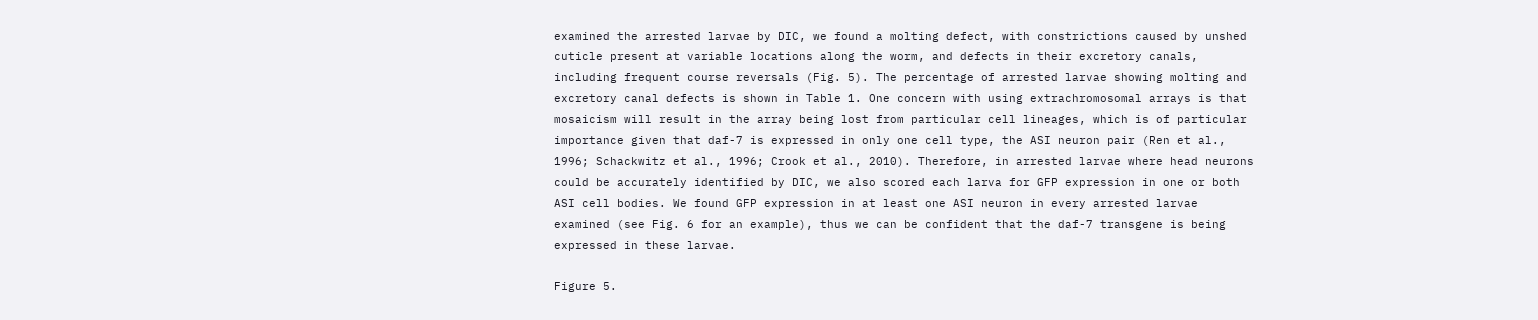examined the arrested larvae by DIC, we found a molting defect, with constrictions caused by unshed cuticle present at variable locations along the worm, and defects in their excretory canals, including frequent course reversals (Fig. 5). The percentage of arrested larvae showing molting and excretory canal defects is shown in Table 1. One concern with using extrachromosomal arrays is that mosaicism will result in the array being lost from particular cell lineages, which is of particular importance given that daf-7 is expressed in only one cell type, the ASI neuron pair (Ren et al., 1996; Schackwitz et al., 1996; Crook et al., 2010). Therefore, in arrested larvae where head neurons could be accurately identified by DIC, we also scored each larva for GFP expression in one or both ASI cell bodies. We found GFP expression in at least one ASI neuron in every arrested larvae examined (see Fig. 6 for an example), thus we can be confident that the daf-7 transgene is being expressed in these larvae.

Figure 5.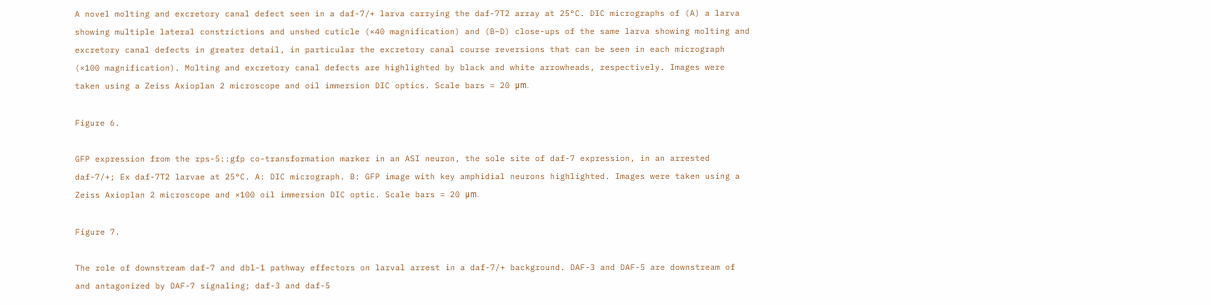A novel molting and excretory canal defect seen in a daf-7/+ larva carrying the daf-7T2 array at 25°C. DIC micrographs of (A) a larva showing multiple lateral constrictions and unshed cuticle (×40 magnification) and (B–D) close-ups of the same larva showing molting and excretory canal defects in greater detail, in particular the excretory canal course reversions that can be seen in each micrograph (×100 magnification). Molting and excretory canal defects are highlighted by black and white arrowheads, respectively. Images were taken using a Zeiss Axioplan 2 microscope and oil immersion DIC optics. Scale bars = 20 μm.

Figure 6.

GFP expression from the rps-5::gfp co-transformation marker in an ASI neuron, the sole site of daf-7 expression, in an arrested daf-7/+; Ex daf-7T2 larvae at 25°C. A: DIC micrograph. B: GFP image with key amphidial neurons highlighted. Images were taken using a Zeiss Axioplan 2 microscope and ×100 oil immersion DIC optic. Scale bars = 20 μm.

Figure 7.

The role of downstream daf-7 and dbl-1 pathway effectors on larval arrest in a daf-7/+ background. DAF-3 and DAF-5 are downstream of and antagonized by DAF-7 signaling; daf-3 and daf-5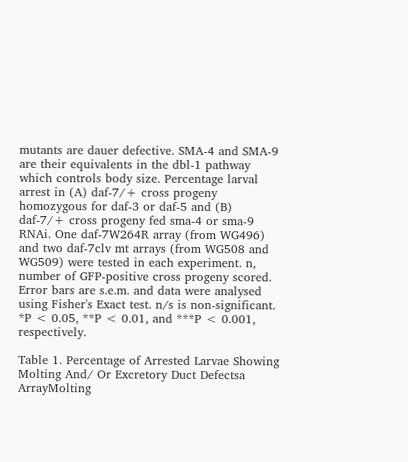mutants are dauer defective. SMA-4 and SMA-9 are their equivalents in the dbl-1 pathway which controls body size. Percentage larval arrest in (A) daf-7/+ cross progeny homozygous for daf-3 or daf-5 and (B) daf-7/+ cross progeny fed sma-4 or sma-9 RNAi. One daf-7W264R array (from WG496) and two daf-7clv mt arrays (from WG508 and WG509) were tested in each experiment. n, number of GFP-positive cross progeny scored. Error bars are s.e.m. and data were analysed using Fisher's Exact test. n/s is non-significant. *P < 0.05, **P < 0.01, and ***P < 0.001, respectively.

Table 1. Percentage of Arrested Larvae Showing Molting And/ Or Excretory Duct Defectsa
ArrayMolting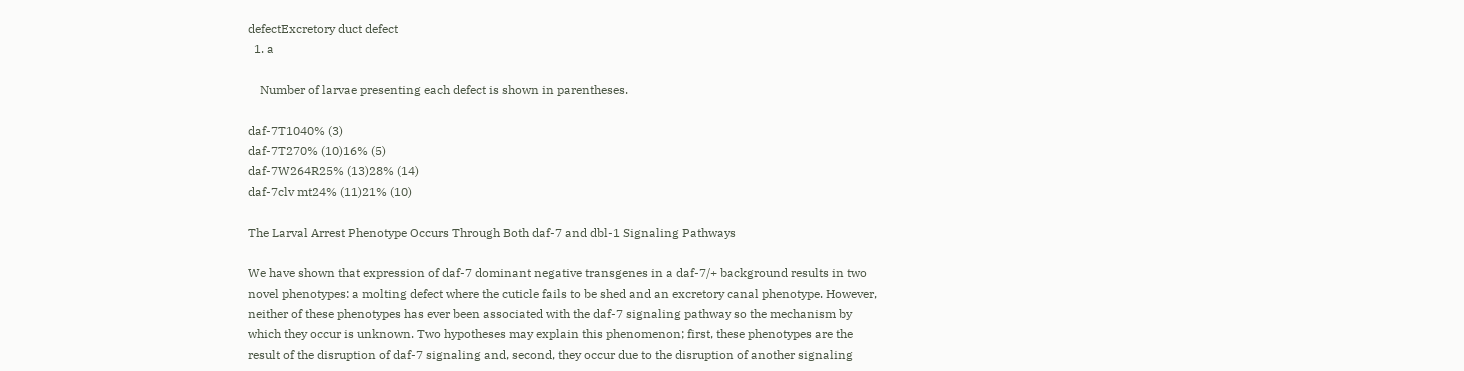defectExcretory duct defect
  1. a

    Number of larvae presenting each defect is shown in parentheses.

daf-7T1040% (3)
daf-7T270% (10)16% (5)
daf-7W264R25% (13)28% (14)
daf-7clv mt24% (11)21% (10)

The Larval Arrest Phenotype Occurs Through Both daf-7 and dbl-1 Signaling Pathways

We have shown that expression of daf-7 dominant negative transgenes in a daf-7/+ background results in two novel phenotypes: a molting defect where the cuticle fails to be shed and an excretory canal phenotype. However, neither of these phenotypes has ever been associated with the daf-7 signaling pathway so the mechanism by which they occur is unknown. Two hypotheses may explain this phenomenon; first, these phenotypes are the result of the disruption of daf-7 signaling and, second, they occur due to the disruption of another signaling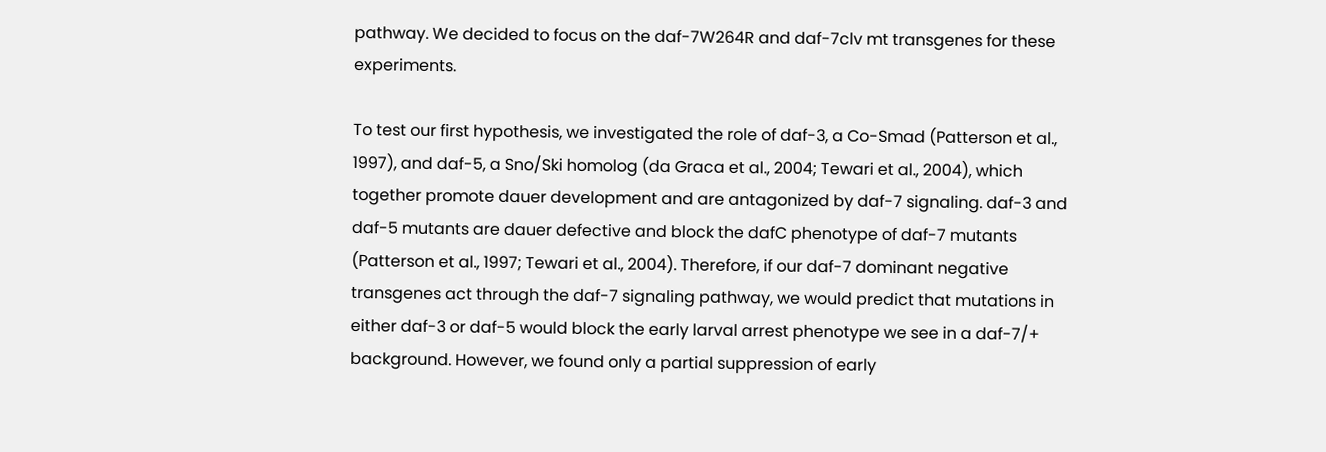pathway. We decided to focus on the daf-7W264R and daf-7clv mt transgenes for these experiments.

To test our first hypothesis, we investigated the role of daf-3, a Co-Smad (Patterson et al., 1997), and daf-5, a Sno/Ski homolog (da Graca et al., 2004; Tewari et al., 2004), which together promote dauer development and are antagonized by daf-7 signaling. daf-3 and daf-5 mutants are dauer defective and block the dafC phenotype of daf-7 mutants (Patterson et al., 1997; Tewari et al., 2004). Therefore, if our daf-7 dominant negative transgenes act through the daf-7 signaling pathway, we would predict that mutations in either daf-3 or daf-5 would block the early larval arrest phenotype we see in a daf-7/+ background. However, we found only a partial suppression of early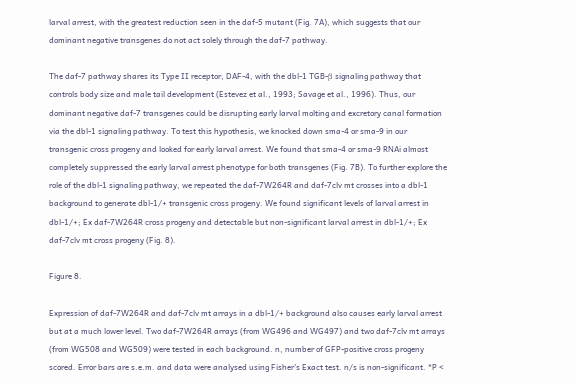larval arrest, with the greatest reduction seen in the daf-5 mutant (Fig. 7A), which suggests that our dominant negative transgenes do not act solely through the daf-7 pathway.

The daf-7 pathway shares its Type II receptor, DAF-4, with the dbl-1 TGB-β signaling pathway that controls body size and male tail development (Estevez et al., 1993; Savage et al., 1996). Thus, our dominant negative daf-7 transgenes could be disrupting early larval molting and excretory canal formation via the dbl-1 signaling pathway. To test this hypothesis, we knocked down sma-4 or sma-9 in our transgenic cross progeny and looked for early larval arrest. We found that sma-4 or sma-9 RNAi almost completely suppressed the early larval arrest phenotype for both transgenes (Fig. 7B). To further explore the role of the dbl-1 signaling pathway, we repeated the daf-7W264R and daf-7clv mt crosses into a dbl-1 background to generate dbl-1/+ transgenic cross progeny. We found significant levels of larval arrest in dbl-1/+; Ex daf-7W264R cross progeny and detectable but non-significant larval arrest in dbl-1/+; Ex daf-7clv mt cross progeny (Fig. 8).

Figure 8.

Expression of daf-7W264R and daf-7clv mt arrays in a dbl-1/+ background also causes early larval arrest but at a much lower level. Two daf-7W264R arrays (from WG496 and WG497) and two daf-7clv mt arrays (from WG508 and WG509) were tested in each background. n, number of GFP-positive cross progeny scored. Error bars are s.e.m. and data were analysed using Fisher's Exact test. n/s is non-significant. *P <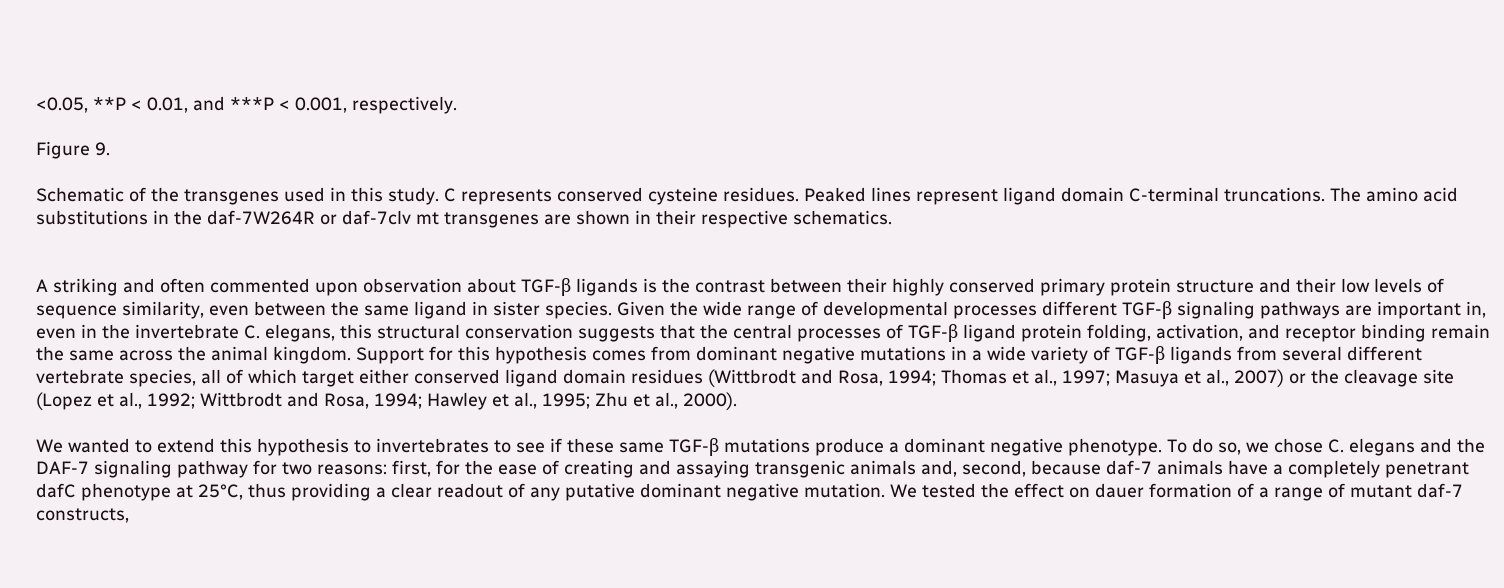<0.05, **P < 0.01, and ***P < 0.001, respectively.

Figure 9.

Schematic of the transgenes used in this study. C represents conserved cysteine residues. Peaked lines represent ligand domain C-terminal truncations. The amino acid substitutions in the daf-7W264R or daf-7clv mt transgenes are shown in their respective schematics.


A striking and often commented upon observation about TGF-β ligands is the contrast between their highly conserved primary protein structure and their low levels of sequence similarity, even between the same ligand in sister species. Given the wide range of developmental processes different TGF-β signaling pathways are important in, even in the invertebrate C. elegans, this structural conservation suggests that the central processes of TGF-β ligand protein folding, activation, and receptor binding remain the same across the animal kingdom. Support for this hypothesis comes from dominant negative mutations in a wide variety of TGF-β ligands from several different vertebrate species, all of which target either conserved ligand domain residues (Wittbrodt and Rosa, 1994; Thomas et al., 1997; Masuya et al., 2007) or the cleavage site (Lopez et al., 1992; Wittbrodt and Rosa, 1994; Hawley et al., 1995; Zhu et al., 2000).

We wanted to extend this hypothesis to invertebrates to see if these same TGF-β mutations produce a dominant negative phenotype. To do so, we chose C. elegans and the DAF-7 signaling pathway for two reasons: first, for the ease of creating and assaying transgenic animals and, second, because daf-7 animals have a completely penetrant dafC phenotype at 25°C, thus providing a clear readout of any putative dominant negative mutation. We tested the effect on dauer formation of a range of mutant daf-7 constructs,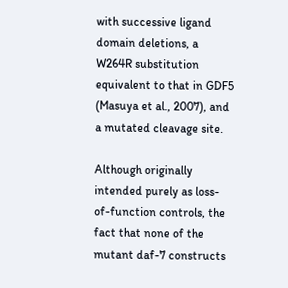with successive ligand domain deletions, a W264R substitution equivalent to that in GDF5 (Masuya et al., 2007), and a mutated cleavage site.

Although originally intended purely as loss-of-function controls, the fact that none of the mutant daf-7 constructs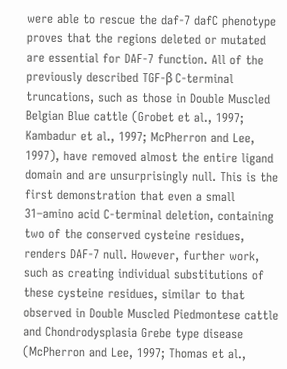were able to rescue the daf-7 dafC phenotype proves that the regions deleted or mutated are essential for DAF-7 function. All of the previously described TGF-β C-terminal truncations, such as those in Double Muscled Belgian Blue cattle (Grobet et al., 1997; Kambadur et al., 1997; McPherron and Lee, 1997), have removed almost the entire ligand domain and are unsurprisingly null. This is the first demonstration that even a small 31–amino acid C-terminal deletion, containing two of the conserved cysteine residues, renders DAF-7 null. However, further work, such as creating individual substitutions of these cysteine residues, similar to that observed in Double Muscled Piedmontese cattle and Chondrodysplasia Grebe type disease (McPherron and Lee, 1997; Thomas et al.,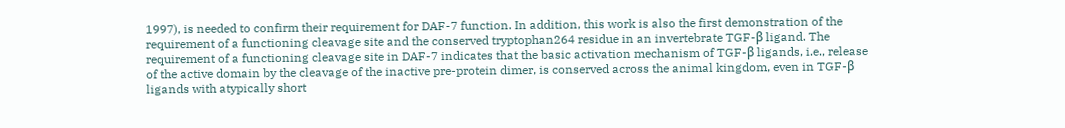1997), is needed to confirm their requirement for DAF-7 function. In addition, this work is also the first demonstration of the requirement of a functioning cleavage site and the conserved tryptophan264 residue in an invertebrate TGF-β ligand. The requirement of a functioning cleavage site in DAF-7 indicates that the basic activation mechanism of TGF-β ligands, i.e., release of the active domain by the cleavage of the inactive pre-protein dimer, is conserved across the animal kingdom, even in TGF-β ligands with atypically short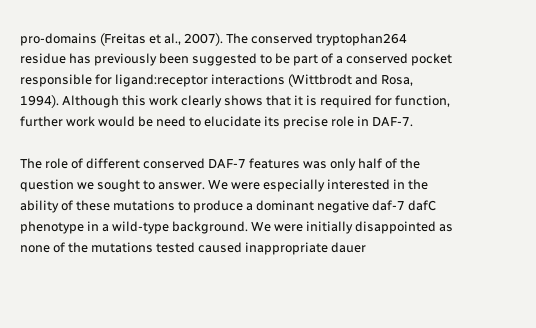pro-domains (Freitas et al., 2007). The conserved tryptophan264 residue has previously been suggested to be part of a conserved pocket responsible for ligand:receptor interactions (Wittbrodt and Rosa, 1994). Although this work clearly shows that it is required for function, further work would be need to elucidate its precise role in DAF-7.

The role of different conserved DAF-7 features was only half of the question we sought to answer. We were especially interested in the ability of these mutations to produce a dominant negative daf-7 dafC phenotype in a wild-type background. We were initially disappointed as none of the mutations tested caused inappropriate dauer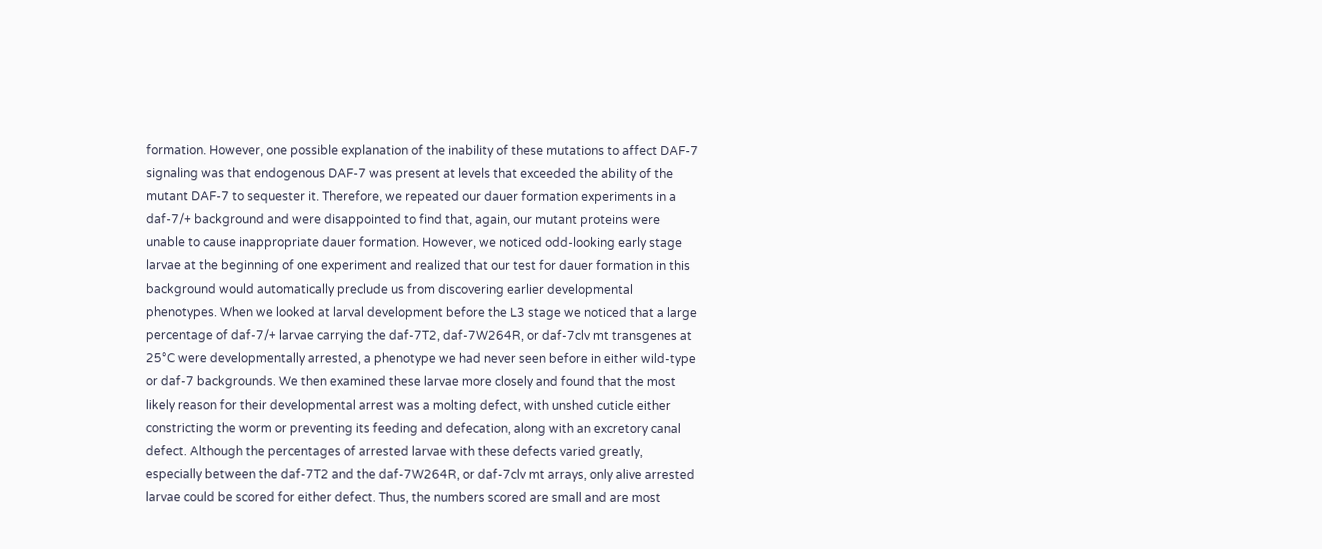formation. However, one possible explanation of the inability of these mutations to affect DAF-7 signaling was that endogenous DAF-7 was present at levels that exceeded the ability of the mutant DAF-7 to sequester it. Therefore, we repeated our dauer formation experiments in a daf-7/+ background and were disappointed to find that, again, our mutant proteins were unable to cause inappropriate dauer formation. However, we noticed odd-looking early stage larvae at the beginning of one experiment and realized that our test for dauer formation in this background would automatically preclude us from discovering earlier developmental phenotypes. When we looked at larval development before the L3 stage we noticed that a large percentage of daf-7/+ larvae carrying the daf-7T2, daf-7W264R, or daf-7clv mt transgenes at 25°C were developmentally arrested, a phenotype we had never seen before in either wild-type or daf-7 backgrounds. We then examined these larvae more closely and found that the most likely reason for their developmental arrest was a molting defect, with unshed cuticle either constricting the worm or preventing its feeding and defecation, along with an excretory canal defect. Although the percentages of arrested larvae with these defects varied greatly, especially between the daf-7T2 and the daf-7W264R, or daf-7clv mt arrays, only alive arrested larvae could be scored for either defect. Thus, the numbers scored are small and are most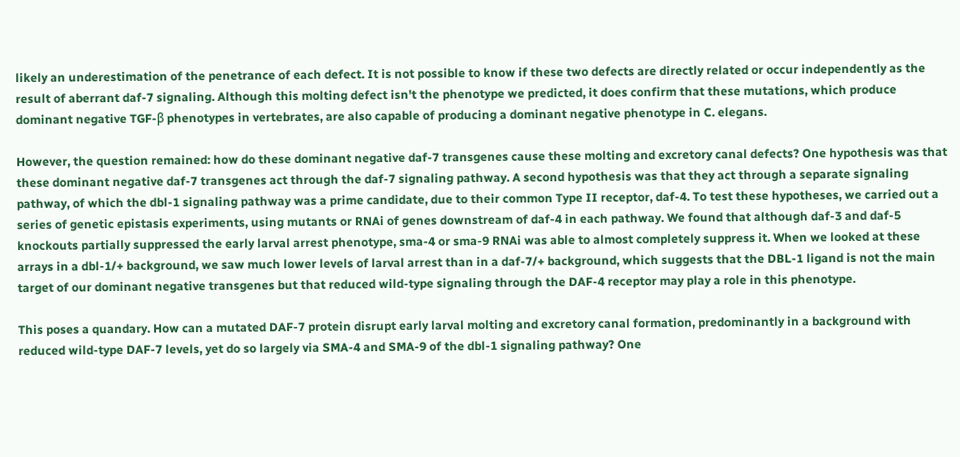likely an underestimation of the penetrance of each defect. It is not possible to know if these two defects are directly related or occur independently as the result of aberrant daf-7 signaling. Although this molting defect isn't the phenotype we predicted, it does confirm that these mutations, which produce dominant negative TGF-β phenotypes in vertebrates, are also capable of producing a dominant negative phenotype in C. elegans.

However, the question remained: how do these dominant negative daf-7 transgenes cause these molting and excretory canal defects? One hypothesis was that these dominant negative daf-7 transgenes act through the daf-7 signaling pathway. A second hypothesis was that they act through a separate signaling pathway, of which the dbl-1 signaling pathway was a prime candidate, due to their common Type II receptor, daf-4. To test these hypotheses, we carried out a series of genetic epistasis experiments, using mutants or RNAi of genes downstream of daf-4 in each pathway. We found that although daf-3 and daf-5 knockouts partially suppressed the early larval arrest phenotype, sma-4 or sma-9 RNAi was able to almost completely suppress it. When we looked at these arrays in a dbl-1/+ background, we saw much lower levels of larval arrest than in a daf-7/+ background, which suggests that the DBL-1 ligand is not the main target of our dominant negative transgenes but that reduced wild-type signaling through the DAF-4 receptor may play a role in this phenotype.

This poses a quandary. How can a mutated DAF-7 protein disrupt early larval molting and excretory canal formation, predominantly in a background with reduced wild-type DAF-7 levels, yet do so largely via SMA-4 and SMA-9 of the dbl-1 signaling pathway? One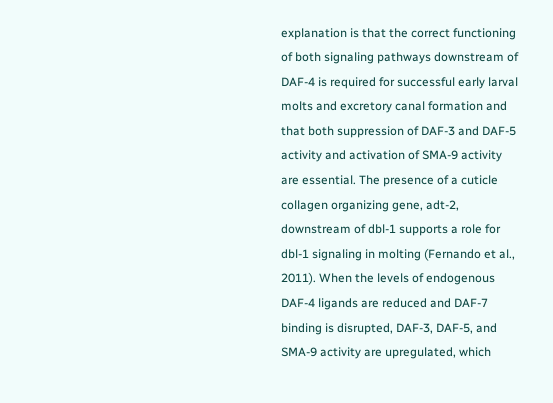explanation is that the correct functioning of both signaling pathways downstream of DAF-4 is required for successful early larval molts and excretory canal formation and that both suppression of DAF-3 and DAF-5 activity and activation of SMA-9 activity are essential. The presence of a cuticle collagen organizing gene, adt-2, downstream of dbl-1 supports a role for dbl-1 signaling in molting (Fernando et al., 2011). When the levels of endogenous DAF-4 ligands are reduced and DAF-7 binding is disrupted, DAF-3, DAF-5, and SMA-9 activity are upregulated, which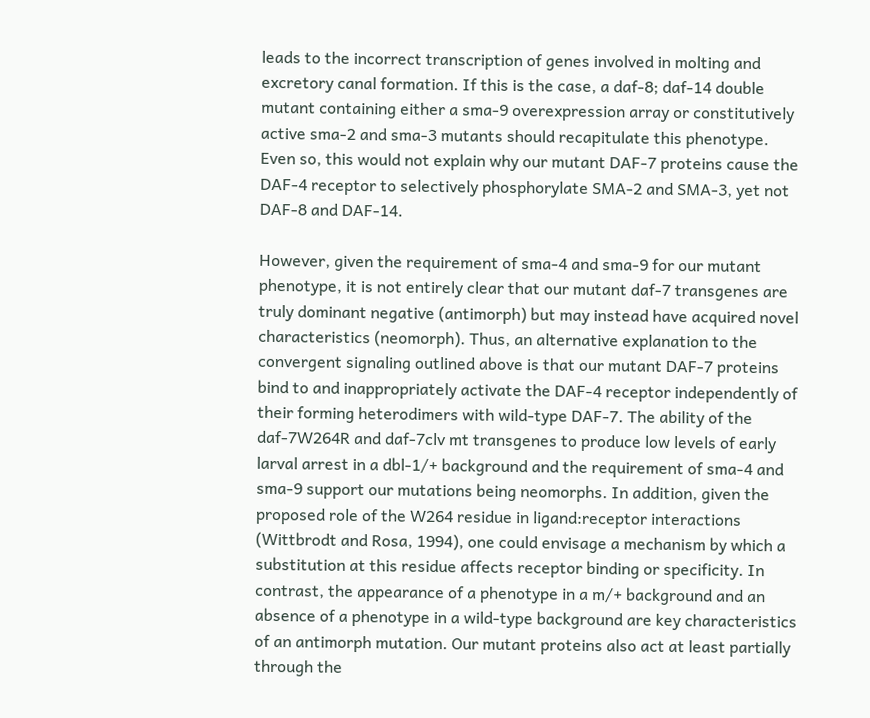leads to the incorrect transcription of genes involved in molting and excretory canal formation. If this is the case, a daf-8; daf-14 double mutant containing either a sma-9 overexpression array or constitutively active sma-2 and sma-3 mutants should recapitulate this phenotype. Even so, this would not explain why our mutant DAF-7 proteins cause the DAF-4 receptor to selectively phosphorylate SMA-2 and SMA-3, yet not DAF-8 and DAF-14.

However, given the requirement of sma-4 and sma-9 for our mutant phenotype, it is not entirely clear that our mutant daf-7 transgenes are truly dominant negative (antimorph) but may instead have acquired novel characteristics (neomorph). Thus, an alternative explanation to the convergent signaling outlined above is that our mutant DAF-7 proteins bind to and inappropriately activate the DAF-4 receptor independently of their forming heterodimers with wild-type DAF-7. The ability of the daf-7W264R and daf-7clv mt transgenes to produce low levels of early larval arrest in a dbl-1/+ background and the requirement of sma-4 and sma-9 support our mutations being neomorphs. In addition, given the proposed role of the W264 residue in ligand:receptor interactions (Wittbrodt and Rosa, 1994), one could envisage a mechanism by which a substitution at this residue affects receptor binding or specificity. In contrast, the appearance of a phenotype in a m/+ background and an absence of a phenotype in a wild-type background are key characteristics of an antimorph mutation. Our mutant proteins also act at least partially through the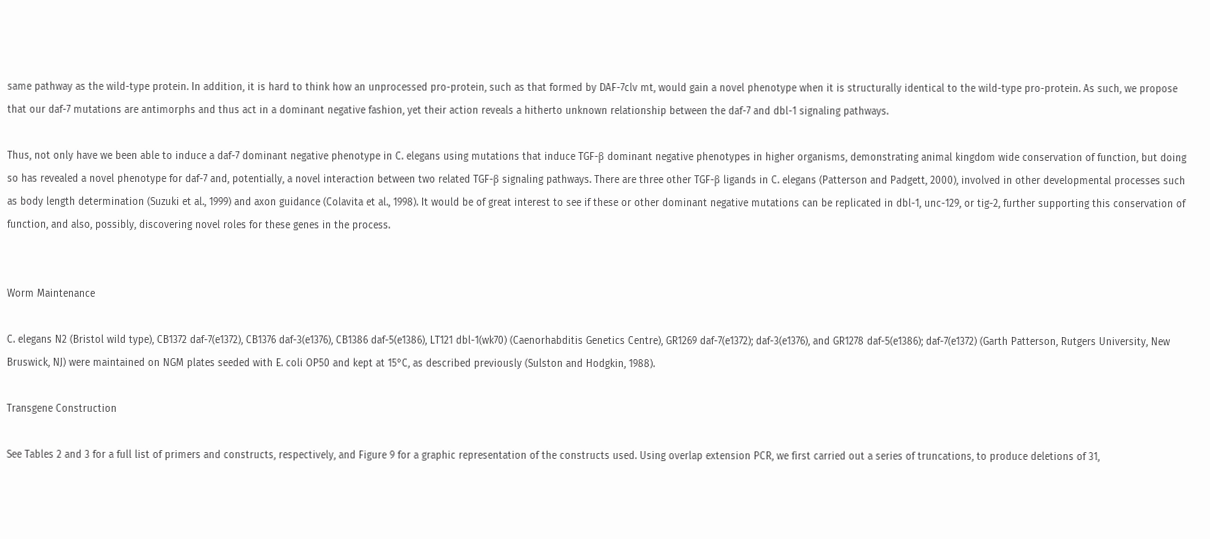same pathway as the wild-type protein. In addition, it is hard to think how an unprocessed pro-protein, such as that formed by DAF-7clv mt, would gain a novel phenotype when it is structurally identical to the wild-type pro-protein. As such, we propose that our daf-7 mutations are antimorphs and thus act in a dominant negative fashion, yet their action reveals a hitherto unknown relationship between the daf-7 and dbl-1 signaling pathways.

Thus, not only have we been able to induce a daf-7 dominant negative phenotype in C. elegans using mutations that induce TGF-β dominant negative phenotypes in higher organisms, demonstrating animal kingdom wide conservation of function, but doing so has revealed a novel phenotype for daf-7 and, potentially, a novel interaction between two related TGF-β signaling pathways. There are three other TGF-β ligands in C. elegans (Patterson and Padgett, 2000), involved in other developmental processes such as body length determination (Suzuki et al., 1999) and axon guidance (Colavita et al., 1998). It would be of great interest to see if these or other dominant negative mutations can be replicated in dbl-1, unc-129, or tig-2, further supporting this conservation of function, and also, possibly, discovering novel roles for these genes in the process.


Worm Maintenance

C. elegans N2 (Bristol wild type), CB1372 daf-7(e1372), CB1376 daf-3(e1376), CB1386 daf-5(e1386), LT121 dbl-1(wk70) (Caenorhabditis Genetics Centre), GR1269 daf-7(e1372); daf-3(e1376), and GR1278 daf-5(e1386); daf-7(e1372) (Garth Patterson, Rutgers University, New Bruswick, NJ) were maintained on NGM plates seeded with E. coli OP50 and kept at 15°C, as described previously (Sulston and Hodgkin, 1988).

Transgene Construction

See Tables 2 and 3 for a full list of primers and constructs, respectively, and Figure 9 for a graphic representation of the constructs used. Using overlap extension PCR, we first carried out a series of truncations, to produce deletions of 31,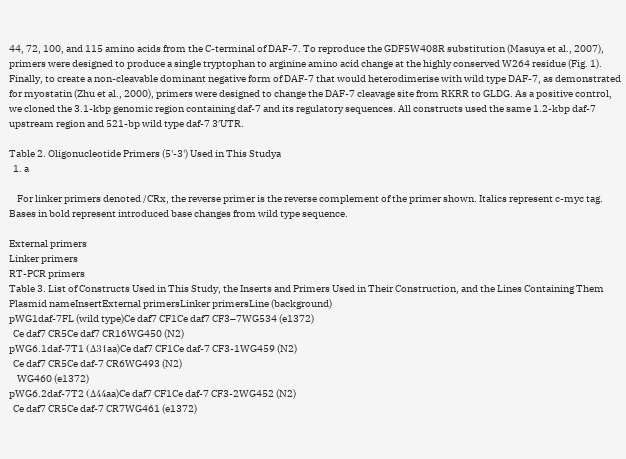44, 72, 100, and 115 amino acids from the C-terminal of DAF-7. To reproduce the GDF5W408R substitution (Masuya et al., 2007), primers were designed to produce a single tryptophan to arginine amino acid change at the highly conserved W264 residue (Fig. 1). Finally, to create a non-cleavable dominant negative form of DAF-7 that would heterodimerise with wild type DAF-7, as demonstrated for myostatin (Zhu et al., 2000), primers were designed to change the DAF-7 cleavage site from RKRR to GLDG. As a positive control, we cloned the 3.1-kbp genomic region containing daf-7 and its regulatory sequences. All constructs used the same 1.2-kbp daf-7 upstream region and 521-bp wild type daf-7 3′UTR.

Table 2. Oligonucleotide Primers (5'-3') Used in This Studya
  1. a

    For linker primers denoted /CRx, the reverse primer is the reverse complement of the primer shown. Italics represent c-myc tag. Bases in bold represent introduced base changes from wild type sequence.

External primers
Linker primers
RT-PCR primers
Table 3. List of Constructs Used in This Study, the Inserts and Primers Used in Their Construction, and the Lines Containing Them
Plasmid nameInsertExternal primersLinker primersLine (background)
pWG1daf-7FL (wild type)Ce daf7 CF1Ce daf7 CF3–7WG534 (e1372)
  Ce daf7 CR5Ce daf7 CR16WG450 (N2)
pWG6.1daf-7T1 (Δ31aa)Ce daf7 CF1Ce daf-7 CF3-1WG459 (N2)
  Ce daf7 CR5Ce daf-7 CR6WG493 (N2)
    WG460 (e1372)
pWG6.2daf-7T2 (Δ44aa)Ce daf7 CF1Ce daf-7 CF3-2WG452 (N2)
  Ce daf7 CR5Ce daf-7 CR7WG461 (e1372)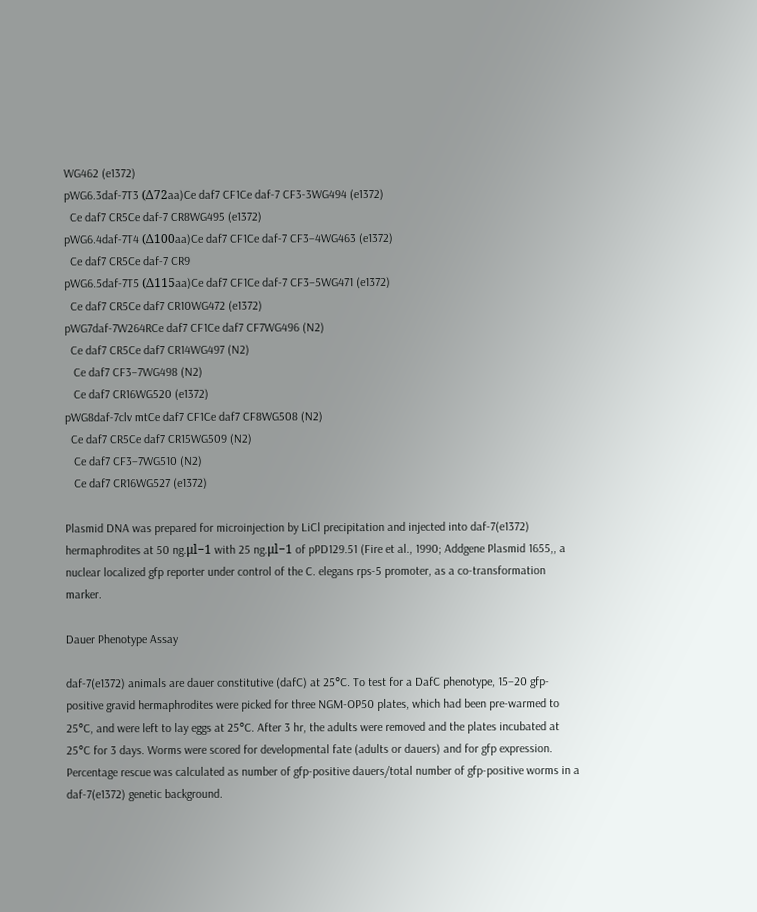WG462 (e1372)
pWG6.3daf-7T3 (Δ72aa)Ce daf7 CF1Ce daf-7 CF3-3WG494 (e1372)
  Ce daf7 CR5Ce daf-7 CR8WG495 (e1372)
pWG6.4daf-7T4 (Δ100aa)Ce daf7 CF1Ce daf-7 CF3–4WG463 (e1372)
  Ce daf7 CR5Ce daf-7 CR9
pWG6.5daf-7T5 (Δ115aa)Ce daf7 CF1Ce daf-7 CF3–5WG471 (e1372)
  Ce daf7 CR5Ce daf7 CR10WG472 (e1372)
pWG7daf-7W264RCe daf7 CF1Ce daf7 CF7WG496 (N2)
  Ce daf7 CR5Ce daf7 CR14WG497 (N2)
   Ce daf7 CF3–7WG498 (N2)
   Ce daf7 CR16WG520 (e1372)
pWG8daf-7clv mtCe daf7 CF1Ce daf7 CF8WG508 (N2)
  Ce daf7 CR5Ce daf7 CR15WG509 (N2)
   Ce daf7 CF3–7WG510 (N2)
   Ce daf7 CR16WG527 (e1372)

Plasmid DNA was prepared for microinjection by LiCl precipitation and injected into daf-7(e1372) hermaphrodites at 50 ng.μl−1 with 25 ng.μl−1 of pPD129.51 (Fire et al., 1990; Addgene Plasmid 1655,, a nuclear localized gfp reporter under control of the C. elegans rps-5 promoter, as a co-transformation marker.

Dauer Phenotype Assay

daf-7(e1372) animals are dauer constitutive (dafC) at 25°C. To test for a DafC phenotype, 15–20 gfp-positive gravid hermaphrodites were picked for three NGM-OP50 plates, which had been pre-warmed to 25°C, and were left to lay eggs at 25°C. After 3 hr, the adults were removed and the plates incubated at 25°C for 3 days. Worms were scored for developmental fate (adults or dauers) and for gfp expression. Percentage rescue was calculated as number of gfp-positive dauers/total number of gfp-positive worms in a daf-7(e1372) genetic background.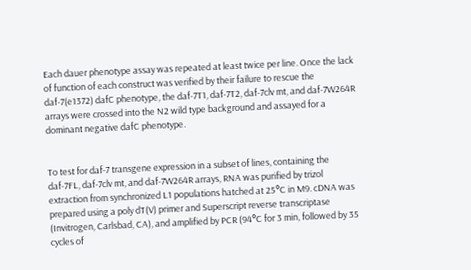Each dauer phenotype assay was repeated at least twice per line. Once the lack of function of each construct was verified by their failure to rescue the daf-7(e1372) dafC phenotype, the daf-7T1, daf-7T2, daf-7clv mt, and daf-7W264R arrays were crossed into the N2 wild type background and assayed for a dominant negative dafC phenotype.


To test for daf-7 transgene expression in a subset of lines, containing the daf-7FL, daf-7clv mt, and daf-7W264R arrays, RNA was purified by trizol extraction from synchronized L1 populations hatched at 25°C in M9. cDNA was prepared using a poly dT(V) primer and Superscript reverse transcriptase (Invitrogen, Carlsbad, CA), and amplified by PCR (94°C for 3 min, followed by 35 cycles of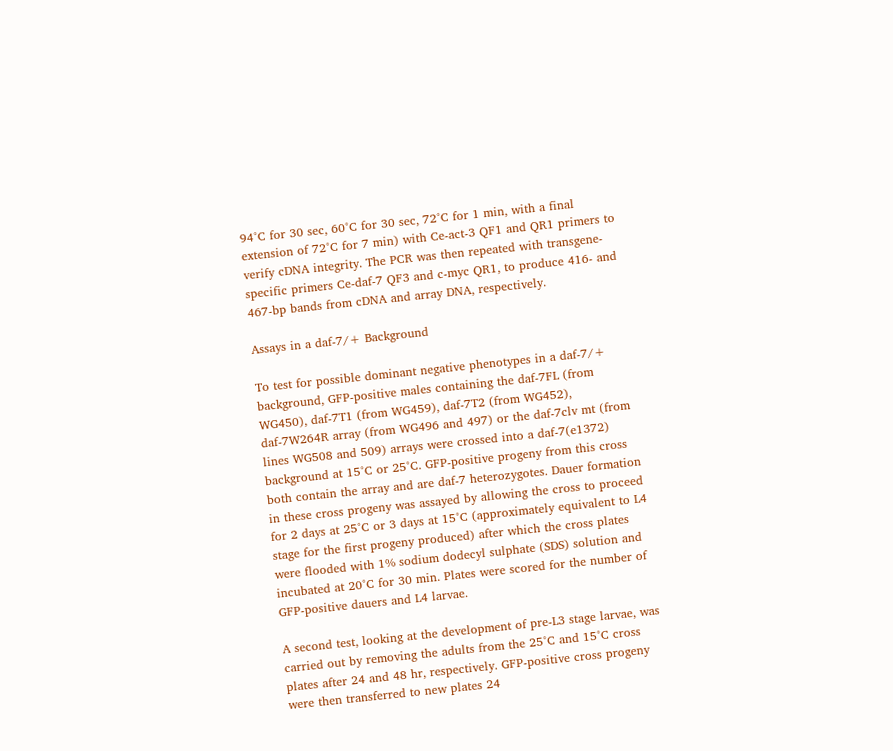94°C for 30 sec, 60°C for 30 sec, 72°C for 1 min, with a final extension of 72°C for 7 min) with Ce-act-3 QF1 and QR1 primers to verify cDNA integrity. The PCR was then repeated with transgene-specific primers Ce-daf-7 QF3 and c-myc QR1, to produce 416- and 467-bp bands from cDNA and array DNA, respectively.

Assays in a daf-7/+ Background

To test for possible dominant negative phenotypes in a daf-7/+ background, GFP-positive males containing the daf-7FL (from WG450), daf-7T1 (from WG459), daf-7T2 (from WG452), daf-7W264R array (from WG496 and 497) or the daf-7clv mt (from lines WG508 and 509) arrays were crossed into a daf-7(e1372) background at 15°C or 25°C. GFP-positive progeny from this cross both contain the array and are daf-7 heterozygotes. Dauer formation in these cross progeny was assayed by allowing the cross to proceed for 2 days at 25°C or 3 days at 15°C (approximately equivalent to L4 stage for the first progeny produced) after which the cross plates were flooded with 1% sodium dodecyl sulphate (SDS) solution and incubated at 20°C for 30 min. Plates were scored for the number of GFP-positive dauers and L4 larvae.

A second test, looking at the development of pre-L3 stage larvae, was carried out by removing the adults from the 25°C and 15°C cross plates after 24 and 48 hr, respectively. GFP-positive cross progeny were then transferred to new plates 24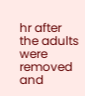hr after the adults were removed and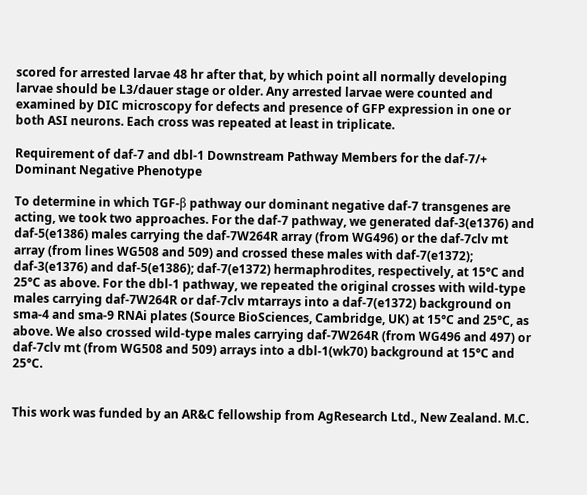scored for arrested larvae 48 hr after that, by which point all normally developing larvae should be L3/dauer stage or older. Any arrested larvae were counted and examined by DIC microscopy for defects and presence of GFP expression in one or both ASI neurons. Each cross was repeated at least in triplicate.

Requirement of daf-7 and dbl-1 Downstream Pathway Members for the daf-7/+ Dominant Negative Phenotype

To determine in which TGF-β pathway our dominant negative daf-7 transgenes are acting, we took two approaches. For the daf-7 pathway, we generated daf-3(e1376) and daf-5(e1386) males carrying the daf-7W264R array (from WG496) or the daf-7clv mt array (from lines WG508 and 509) and crossed these males with daf-7(e1372); daf-3(e1376) and daf-5(e1386); daf-7(e1372) hermaphrodites, respectively, at 15°C and 25°C as above. For the dbl-1 pathway, we repeated the original crosses with wild-type males carrying daf-7W264R or daf-7clv mtarrays into a daf-7(e1372) background on sma-4 and sma-9 RNAi plates (Source BioSciences, Cambridge, UK) at 15°C and 25°C, as above. We also crossed wild-type males carrying daf-7W264R (from WG496 and 497) or daf-7clv mt (from WG508 and 509) arrays into a dbl-1(wk70) background at 15°C and 25°C.


This work was funded by an AR&C fellowship from AgResearch Ltd., New Zealand. M.C.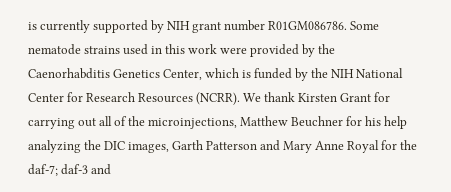is currently supported by NIH grant number R01GM086786. Some nematode strains used in this work were provided by the Caenorhabditis Genetics Center, which is funded by the NIH National Center for Research Resources (NCRR). We thank Kirsten Grant for carrying out all of the microinjections, Matthew Beuchner for his help analyzing the DIC images, Garth Patterson and Mary Anne Royal for the daf-7; daf-3 and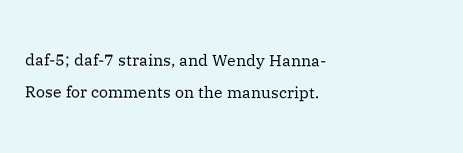daf-5; daf-7 strains, and Wendy Hanna-Rose for comments on the manuscript.